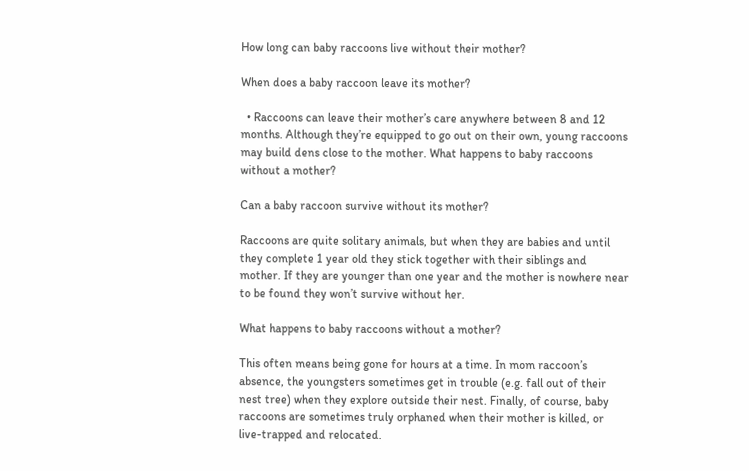How long can baby raccoons live without their mother?

When does a baby raccoon leave its mother?

  • Raccoons can leave their mother’s care anywhere between 8 and 12 months. Although they’re equipped to go out on their own, young raccoons may build dens close to the mother. What happens to baby raccoons without a mother?

Can a baby raccoon survive without its mother?

Raccoons are quite solitary animals, but when they are babies and until they complete 1 year old they stick together with their siblings and mother. If they are younger than one year and the mother is nowhere near to be found they won’t survive without her.

What happens to baby raccoons without a mother?

This often means being gone for hours at a time. In mom raccoon’s absence, the youngsters sometimes get in trouble (e.g. fall out of their nest tree) when they explore outside their nest. Finally, of course, baby raccoons are sometimes truly orphaned when their mother is killed, or live-trapped and relocated.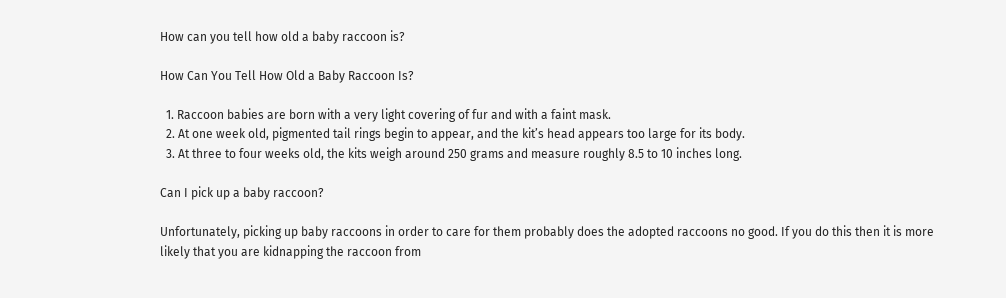How can you tell how old a baby raccoon is?

How Can You Tell How Old a Baby Raccoon Is?

  1. Raccoon babies are born with a very light covering of fur and with a faint mask.
  2. At one week old, pigmented tail rings begin to appear, and the kit’s head appears too large for its body.
  3. At three to four weeks old, the kits weigh around 250 grams and measure roughly 8.5 to 10 inches long.

Can I pick up a baby raccoon?

Unfortunately, picking up baby raccoons in order to care for them probably does the adopted raccoons no good. If you do this then it is more likely that you are kidnapping the raccoon from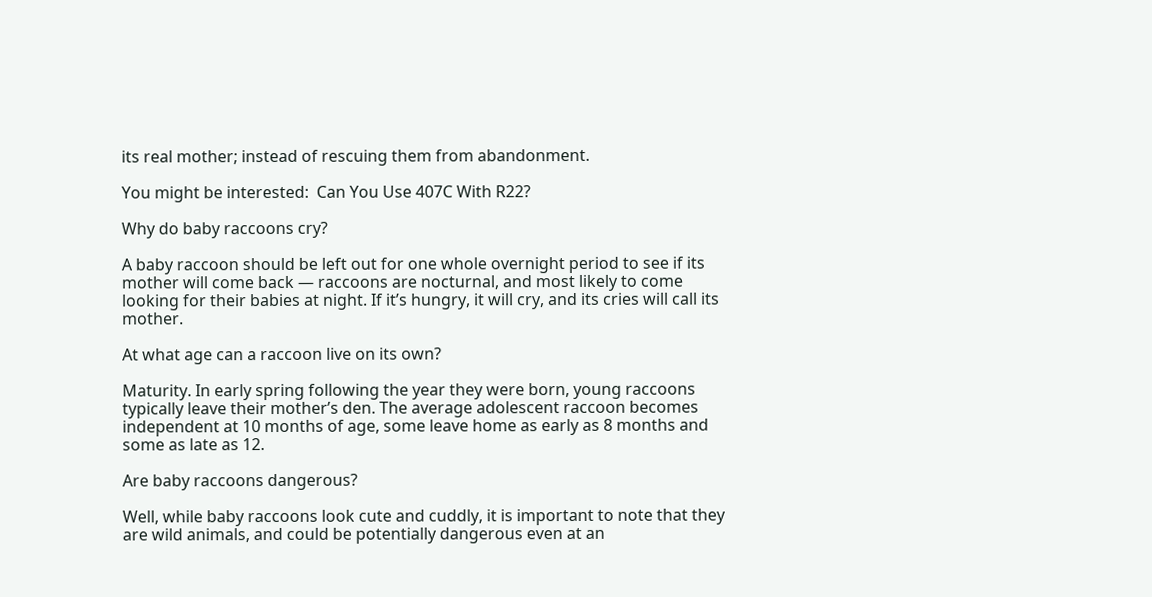its real mother; instead of rescuing them from abandonment.

You might be interested:  Can You Use 407C With R22?

Why do baby raccoons cry?

A baby raccoon should be left out for one whole overnight period to see if its mother will come back — raccoons are nocturnal, and most likely to come looking for their babies at night. If it’s hungry, it will cry, and its cries will call its mother.

At what age can a raccoon live on its own?

Maturity. In early spring following the year they were born, young raccoons typically leave their mother’s den. The average adolescent raccoon becomes independent at 10 months of age, some leave home as early as 8 months and some as late as 12.

Are baby raccoons dangerous?

Well, while baby raccoons look cute and cuddly, it is important to note that they are wild animals, and could be potentially dangerous even at an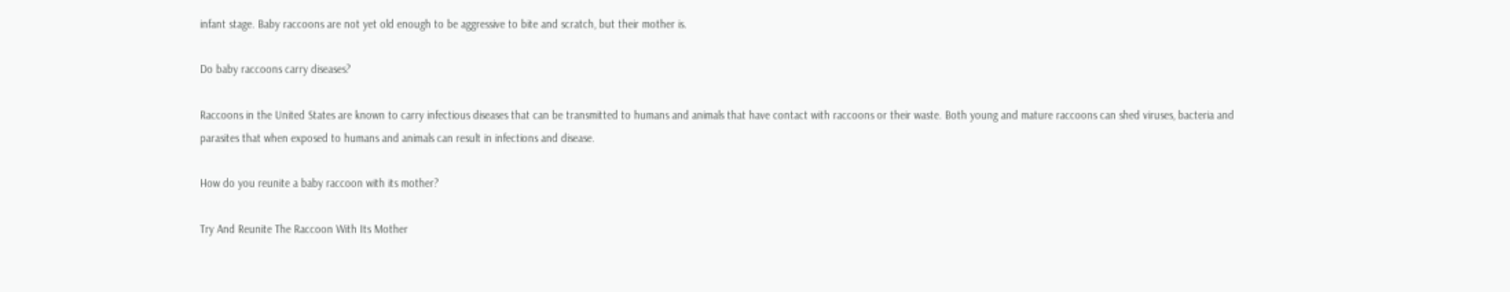infant stage. Baby raccoons are not yet old enough to be aggressive to bite and scratch, but their mother is.

Do baby raccoons carry diseases?

Raccoons in the United States are known to carry infectious diseases that can be transmitted to humans and animals that have contact with raccoons or their waste. Both young and mature raccoons can shed viruses, bacteria and parasites that when exposed to humans and animals can result in infections and disease.

How do you reunite a baby raccoon with its mother?

Try And Reunite The Raccoon With Its Mother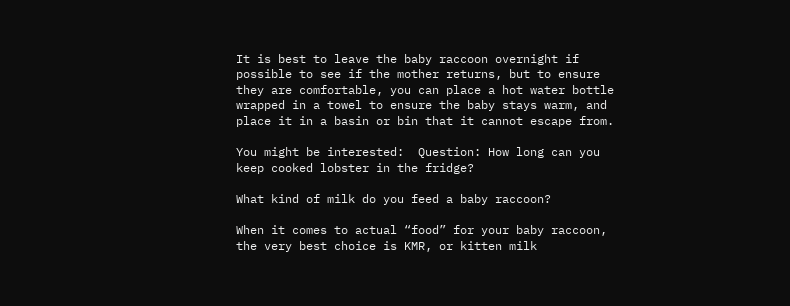It is best to leave the baby raccoon overnight if possible to see if the mother returns, but to ensure they are comfortable, you can place a hot water bottle wrapped in a towel to ensure the baby stays warm, and place it in a basin or bin that it cannot escape from.

You might be interested:  Question: How long can you keep cooked lobster in the fridge?

What kind of milk do you feed a baby raccoon?

When it comes to actual “food” for your baby raccoon, the very best choice is KMR, or kitten milk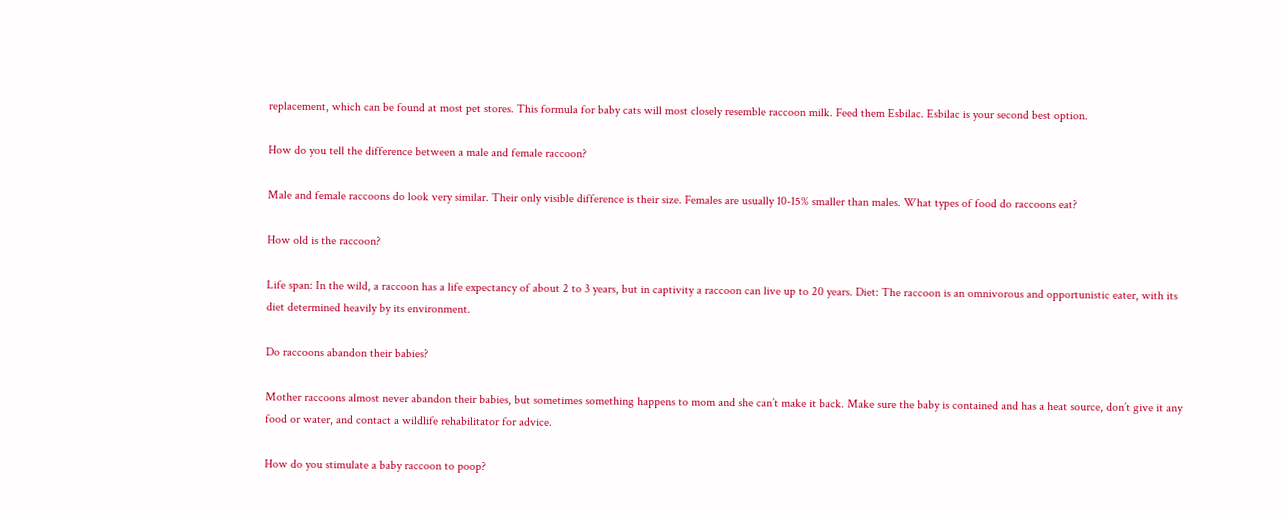replacement, which can be found at most pet stores. This formula for baby cats will most closely resemble raccoon milk. Feed them Esbilac. Esbilac is your second best option.

How do you tell the difference between a male and female raccoon?

Male and female raccoons do look very similar. Their only visible difference is their size. Females are usually 10-15% smaller than males. What types of food do raccoons eat?

How old is the raccoon?

Life span: In the wild, a raccoon has a life expectancy of about 2 to 3 years, but in captivity a raccoon can live up to 20 years. Diet: The raccoon is an omnivorous and opportunistic eater, with its diet determined heavily by its environment.

Do raccoons abandon their babies?

Mother raccoons almost never abandon their babies, but sometimes something happens to mom and she can’t make it back. Make sure the baby is contained and has a heat source, don’t give it any food or water, and contact a wildlife rehabilitator for advice.

How do you stimulate a baby raccoon to poop?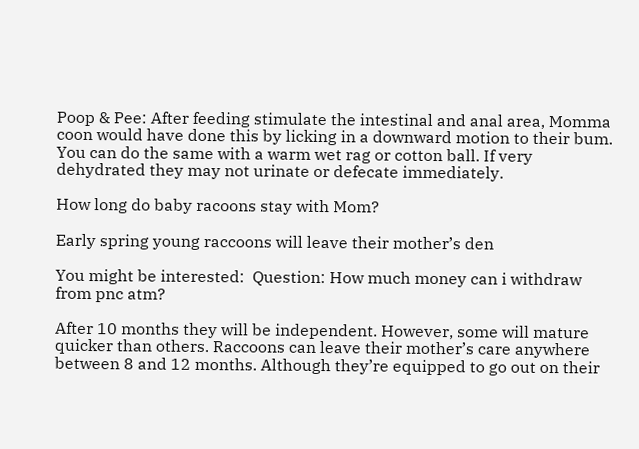Poop & Pee: After feeding stimulate the intestinal and anal area, Momma coon would have done this by licking in a downward motion to their bum. You can do the same with a warm wet rag or cotton ball. If very dehydrated they may not urinate or defecate immediately.

How long do baby racoons stay with Mom?

Early spring young raccoons will leave their mother’s den

You might be interested:  Question: How much money can i withdraw from pnc atm?

After 10 months they will be independent. However, some will mature quicker than others. Raccoons can leave their mother’s care anywhere between 8 and 12 months. Although they’re equipped to go out on their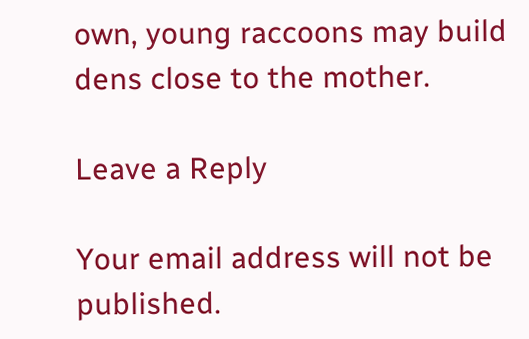own, young raccoons may build dens close to the mother.

Leave a Reply

Your email address will not be published.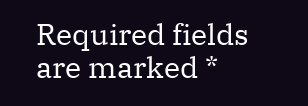Required fields are marked *